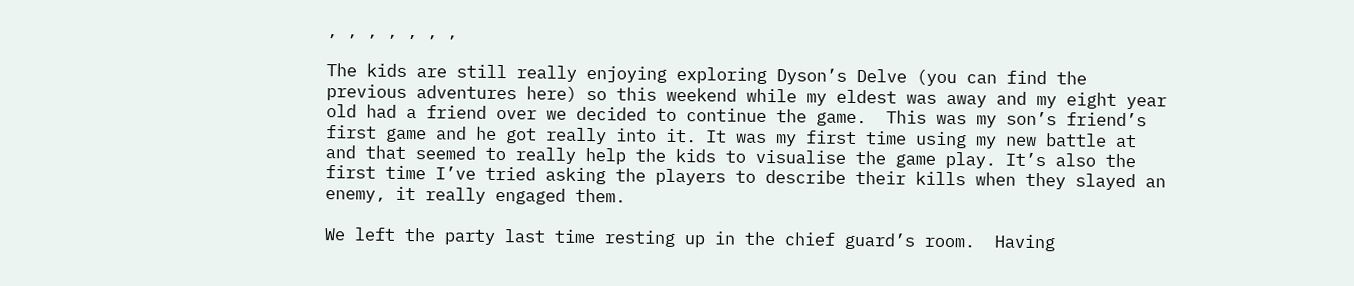, , , , , , ,

The kids are still really enjoying exploring Dyson’s Delve (you can find the previous adventures here) so this weekend while my eldest was away and my eight year old had a friend over we decided to continue the game.  This was my son’s friend’s first game and he got really into it. It was my first time using my new battle at and that seemed to really help the kids to visualise the game play. It’s also the first time I’ve tried asking the players to describe their kills when they slayed an enemy, it really engaged them.

We left the party last time resting up in the chief guard’s room.  Having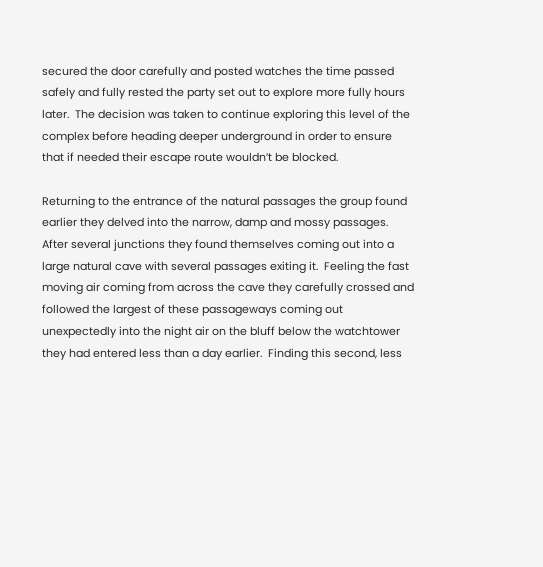secured the door carefully and posted watches the time passed safely and fully rested the party set out to explore more fully hours later.  The decision was taken to continue exploring this level of the complex before heading deeper underground in order to ensure that if needed their escape route wouldn’t be blocked.

Returning to the entrance of the natural passages the group found earlier they delved into the narrow, damp and mossy passages.  After several junctions they found themselves coming out into a large natural cave with several passages exiting it.  Feeling the fast moving air coming from across the cave they carefully crossed and followed the largest of these passageways coming out unexpectedly into the night air on the bluff below the watchtower they had entered less than a day earlier.  Finding this second, less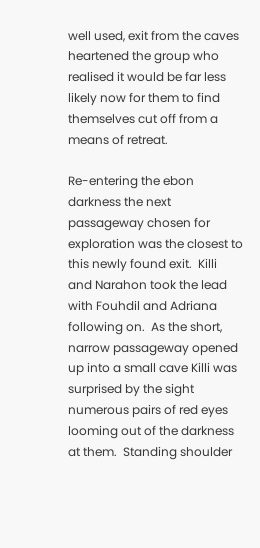well used, exit from the caves heartened the group who realised it would be far less likely now for them to find themselves cut off from a means of retreat.

Re-entering the ebon darkness the next passageway chosen for exploration was the closest to this newly found exit.  Killi and Narahon took the lead with Fouhdil and Adriana following on.  As the short, narrow passageway opened up into a small cave Killi was surprised by the sight numerous pairs of red eyes looming out of the darkness at them.  Standing shoulder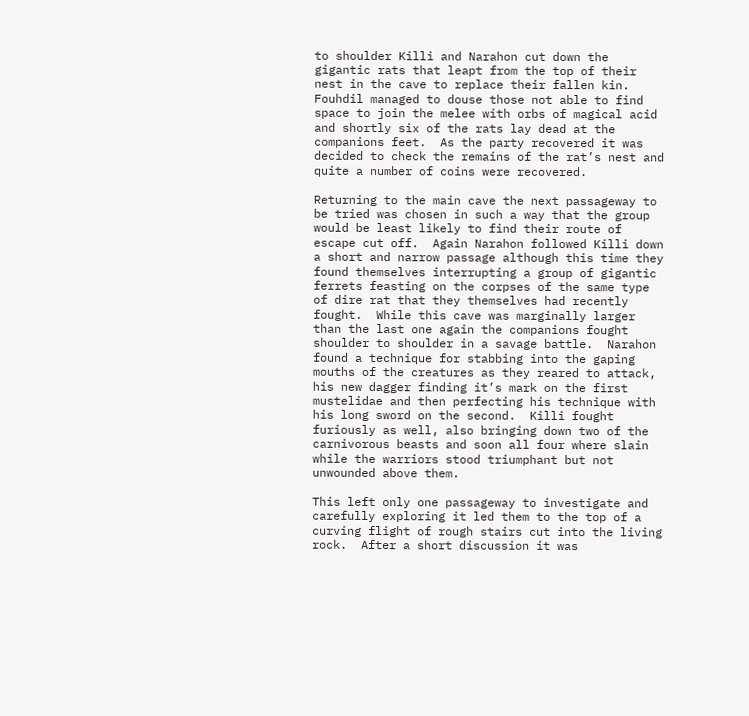to shoulder Killi and Narahon cut down the gigantic rats that leapt from the top of their nest in the cave to replace their fallen kin.  Fouhdil managed to douse those not able to find space to join the melee with orbs of magical acid and shortly six of the rats lay dead at the companions feet.  As the party recovered it was decided to check the remains of the rat’s nest and quite a number of coins were recovered.

Returning to the main cave the next passageway to be tried was chosen in such a way that the group would be least likely to find their route of escape cut off.  Again Narahon followed Killi down a short and narrow passage although this time they found themselves interrupting a group of gigantic ferrets feasting on the corpses of the same type of dire rat that they themselves had recently fought.  While this cave was marginally larger than the last one again the companions fought shoulder to shoulder in a savage battle.  Narahon found a technique for stabbing into the gaping mouths of the creatures as they reared to attack, his new dagger finding it’s mark on the first mustelidae and then perfecting his technique with his long sword on the second.  Killi fought furiously as well, also bringing down two of the carnivorous beasts and soon all four where slain while the warriors stood triumphant but not unwounded above them.

This left only one passageway to investigate and carefully exploring it led them to the top of a curving flight of rough stairs cut into the living rock.  After a short discussion it was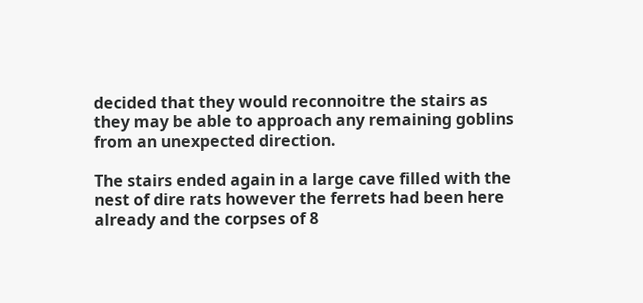decided that they would reconnoitre the stairs as they may be able to approach any remaining goblins from an unexpected direction.

The stairs ended again in a large cave filled with the nest of dire rats however the ferrets had been here already and the corpses of 8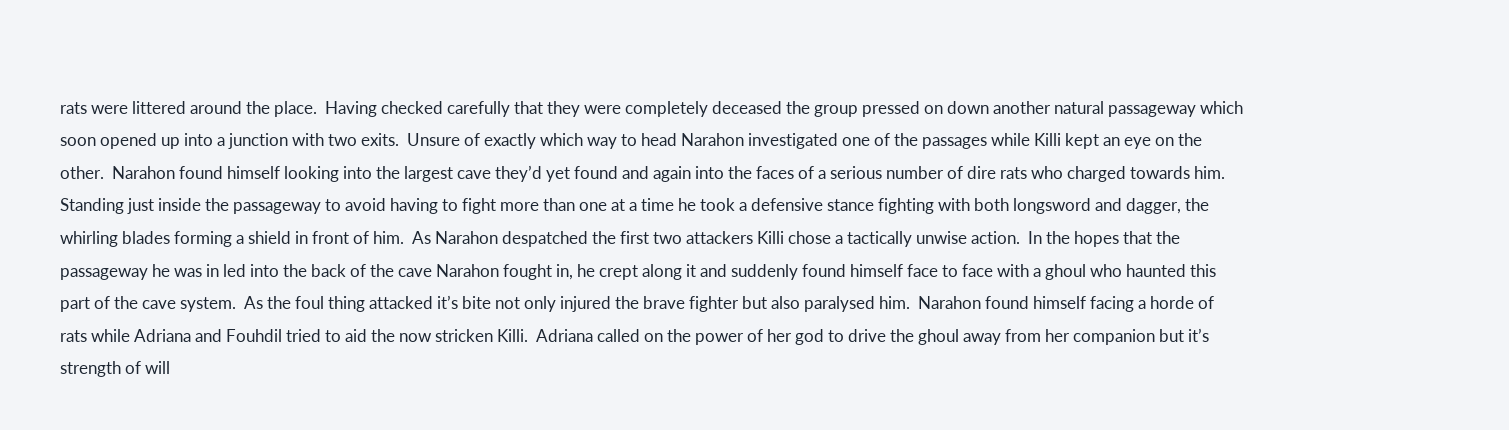rats were littered around the place.  Having checked carefully that they were completely deceased the group pressed on down another natural passageway which soon opened up into a junction with two exits.  Unsure of exactly which way to head Narahon investigated one of the passages while Killi kept an eye on the other.  Narahon found himself looking into the largest cave they’d yet found and again into the faces of a serious number of dire rats who charged towards him.  Standing just inside the passageway to avoid having to fight more than one at a time he took a defensive stance fighting with both longsword and dagger, the whirling blades forming a shield in front of him.  As Narahon despatched the first two attackers Killi chose a tactically unwise action.  In the hopes that the passageway he was in led into the back of the cave Narahon fought in, he crept along it and suddenly found himself face to face with a ghoul who haunted this part of the cave system.  As the foul thing attacked it’s bite not only injured the brave fighter but also paralysed him.  Narahon found himself facing a horde of rats while Adriana and Fouhdil tried to aid the now stricken Killi.  Adriana called on the power of her god to drive the ghoul away from her companion but it’s strength of will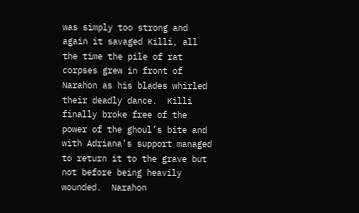was simply too strong and again it savaged Killi, all the time the pile of rat corpses grew in front of Narahon as his blades whirled their deadly dance.  Killi finally broke free of the power of the ghoul’s bite and with Adriana’s support managed to return it to the grave but not before being heavily wounded.  Narahon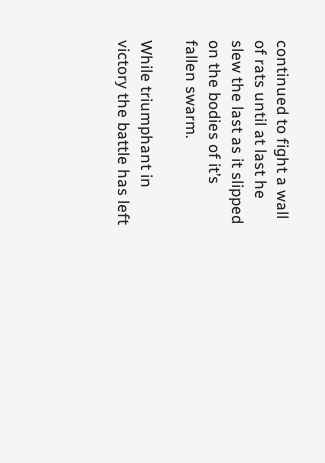continued to fight a wall of rats until at last he slew the last as it slipped on the bodies of it’s fallen swarm.

While triumphant in victory the battle has left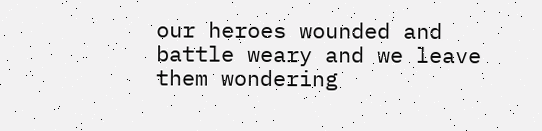our heroes wounded and battle weary and we leave them wondering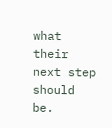what their next step should be.